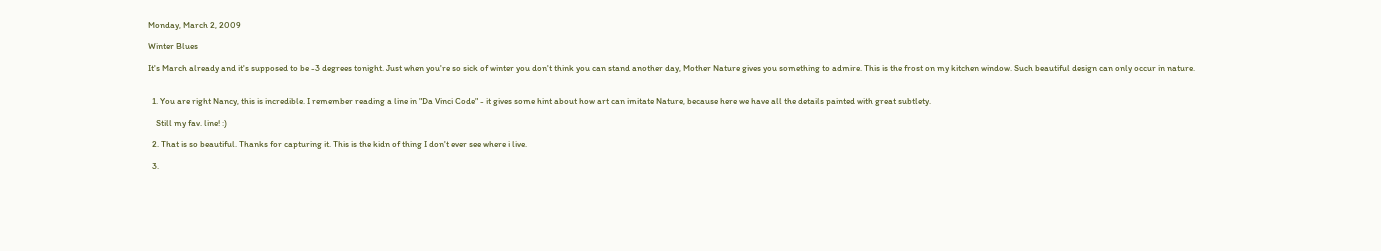Monday, March 2, 2009

Winter Blues

It's March already and it's supposed to be -3 degrees tonight. Just when you're so sick of winter you don't think you can stand another day, Mother Nature gives you something to admire. This is the frost on my kitchen window. Such beautiful design can only occur in nature.


  1. You are right Nancy, this is incredible. I remember reading a line in "Da Vinci Code" - it gives some hint about how art can imitate Nature, because here we have all the details painted with great subtlety.

    Still my fav. line! :)

  2. That is so beautiful. Thanks for capturing it. This is the kidn of thing I don't ever see where i live.

  3.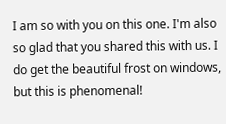I am so with you on this one. I'm also so glad that you shared this with us. I do get the beautiful frost on windows, but this is phenomenal!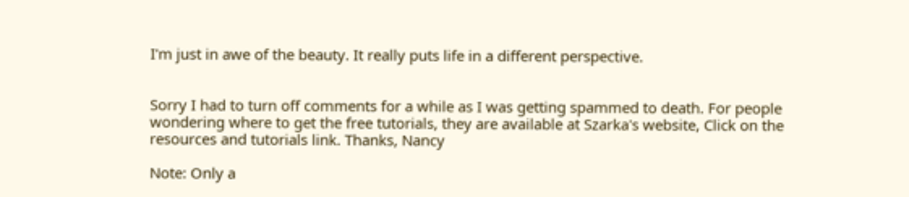I'm just in awe of the beauty. It really puts life in a different perspective.


Sorry I had to turn off comments for a while as I was getting spammed to death. For people wondering where to get the free tutorials, they are available at Szarka's website, Click on the resources and tutorials link. Thanks, Nancy

Note: Only a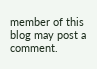member of this blog may post a comment.